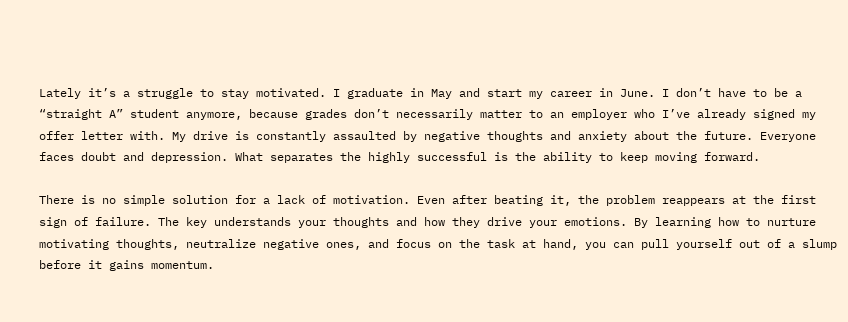Lately it’s a struggle to stay motivated. I graduate in May and start my career in June. I don’t have to be a “straight A” student anymore, because grades don’t necessarily matter to an employer who I’ve already signed my offer letter with. My drive is constantly assaulted by negative thoughts and anxiety about the future. Everyone faces doubt and depression. What separates the highly successful is the ability to keep moving forward.

There is no simple solution for a lack of motivation. Even after beating it, the problem reappears at the first sign of failure. The key understands your thoughts and how they drive your emotions. By learning how to nurture motivating thoughts, neutralize negative ones, and focus on the task at hand, you can pull yourself out of a slump before it gains momentum.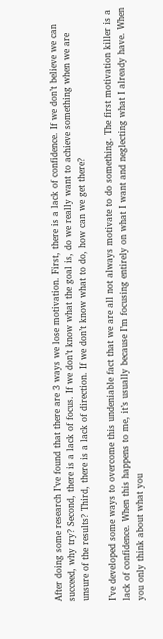After doing some research I’ve found that there are 3 ways we lose motivation. First, there is a lack of confidence. If we don’t believe we can succeed, why try? Second, there is a lack of focus. If we don’t know what the goal is, do we really want to achieve something when we are unsure of the results? Third, there is a lack of direction. If we don’t know what to do, how can we get there?

I’ve developed some ways to overcome this undeniable fact that we are all not always motivate to do something. The first motivation killer is a lack of confidence. When this happens to me, it’s usually because I’m focusing entirely on what I want and neglecting what I already have. When you only think about what you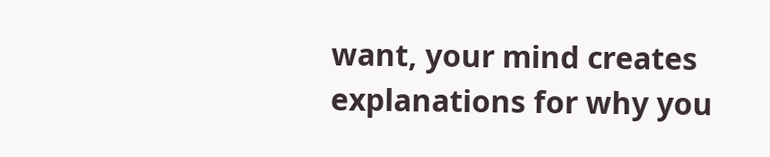want, your mind creates explanations for why you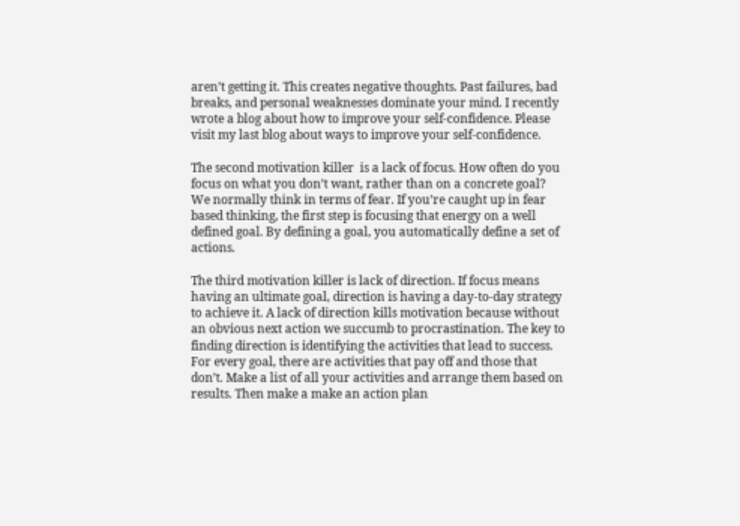aren’t getting it. This creates negative thoughts. Past failures, bad breaks, and personal weaknesses dominate your mind. I recently wrote a blog about how to improve your self-confidence. Please visit my last blog about ways to improve your self-confidence.

The second motivation killer  is a lack of focus. How often do you focus on what you don’t want, rather than on a concrete goal? We normally think in terms of fear. If you’re caught up in fear based thinking, the first step is focusing that energy on a well defined goal. By defining a goal, you automatically define a set of actions.

The third motivation killer is lack of direction. If focus means having an ultimate goal, direction is having a day-to-day strategy to achieve it. A lack of direction kills motivation because without an obvious next action we succumb to procrastination. The key to finding direction is identifying the activities that lead to success. For every goal, there are activities that pay off and those that don’t. Make a list of all your activities and arrange them based on results. Then make a make an action plan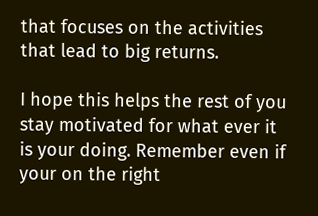that focuses on the activities that lead to big returns.

I hope this helps the rest of you stay motivated for what ever it is your doing. Remember even if your on the right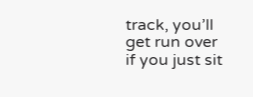track, you’ll get run over if you just sit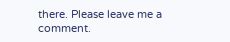there. Please leave me a comment.